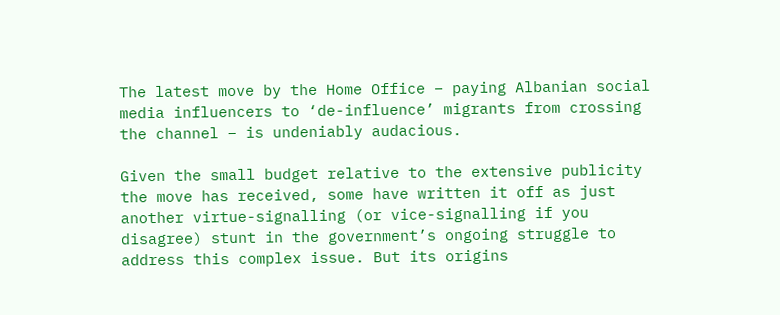The latest move by the Home Office – paying Albanian social media influencers to ‘de-influence’ migrants from crossing the channel – is undeniably audacious.

Given the small budget relative to the extensive publicity the move has received, some have written it off as just another virtue-signalling (or vice-signalling if you disagree) stunt in the government’s ongoing struggle to address this complex issue. But its origins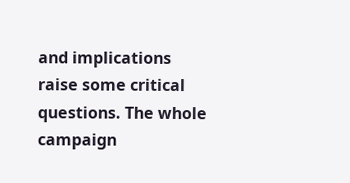and implications raise some critical questions. The whole campaign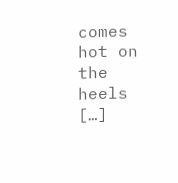comes hot on the heels […]